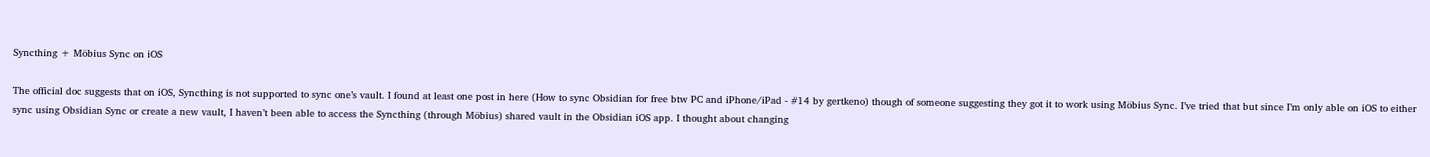Syncthing + Möbius Sync on iOS

The official doc suggests that on iOS, Syncthing is not supported to sync one’s vault. I found at least one post in here (How to sync Obsidian for free btw PC and iPhone/iPad - #14 by gertkeno) though of someone suggesting they got it to work using Möbius Sync. I’ve tried that but since I’m only able on iOS to either sync using Obsidian Sync or create a new vault, I haven’t been able to access the Syncthing (through Möbius) shared vault in the Obsidian iOS app. I thought about changing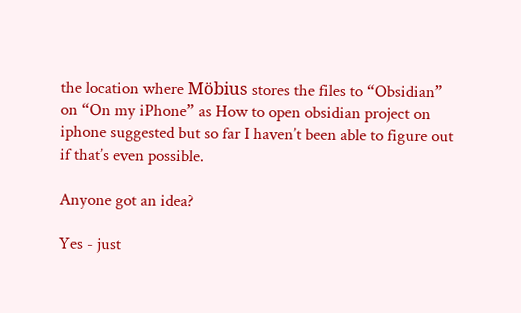the location where Möbius stores the files to “Obsidian” on “On my iPhone” as How to open obsidian project on iphone suggested but so far I haven’t been able to figure out if that’s even possible.

Anyone got an idea?

Yes - just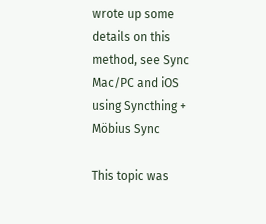wrote up some details on this method, see Sync Mac/PC and iOS using Syncthing + Möbius Sync

This topic was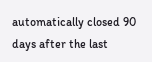automatically closed 90 days after the last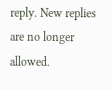reply. New replies are no longer allowed.